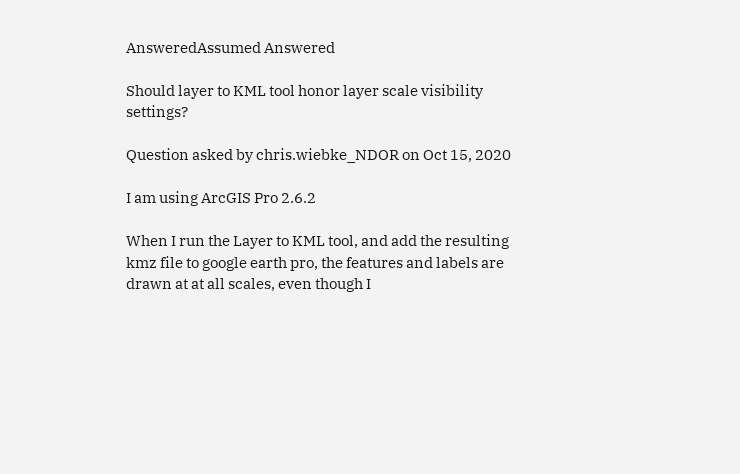AnsweredAssumed Answered

Should layer to KML tool honor layer scale visibility settings?

Question asked by chris.wiebke_NDOR on Oct 15, 2020

I am using ArcGIS Pro 2.6.2

When I run the Layer to KML tool, and add the resulting kmz file to google earth pro, the features and labels are drawn at at all scales, even though I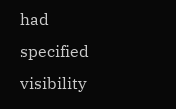had specified visibility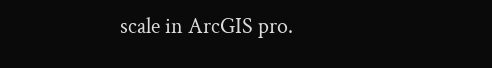scale in ArcGIS pro.